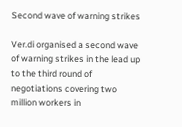Second wave of warning strikes

Ver.di organised a second wave of warning strikes in the lead up to the third round of negotiations covering two million workers in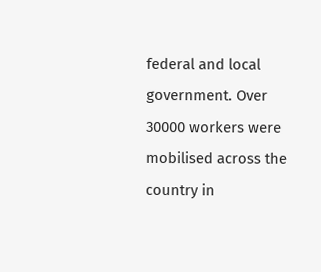federal and local government. Over 30000 workers were mobilised across the country in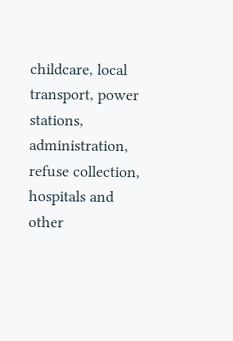childcare, local transport, power stations, administration, refuse collection, hospitals and other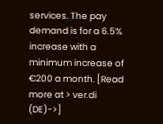services. The pay demand is for a 6.5% increase with a minimum increase of €200 a month. [Read more at > ver.di (DE)->]